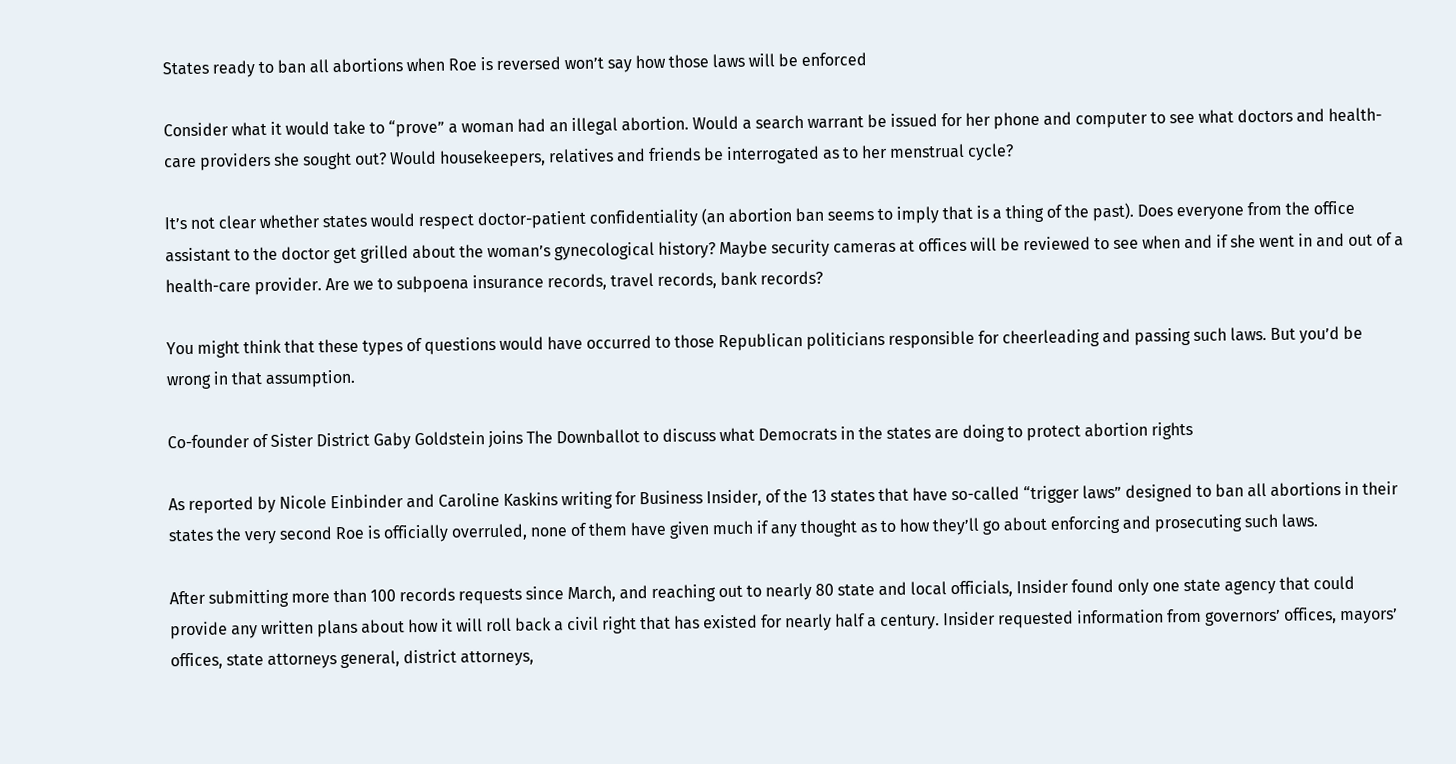States ready to ban all abortions when Roe is reversed won’t say how those laws will be enforced

Consider what it would take to “prove” a woman had an illegal abortion. Would a search warrant be issued for her phone and computer to see what doctors and health-care providers she sought out? Would housekeepers, relatives and friends be interrogated as to her menstrual cycle?

It’s not clear whether states would respect doctor-patient confidentiality (an abortion ban seems to imply that is a thing of the past). Does everyone from the office assistant to the doctor get grilled about the woman’s gynecological history? Maybe security cameras at offices will be reviewed to see when and if she went in and out of a health-care provider. Are we to subpoena insurance records, travel records, bank records?

You might think that these types of questions would have occurred to those Republican politicians responsible for cheerleading and passing such laws. But you’d be wrong in that assumption.

Co-founder of Sister District Gaby Goldstein joins The Downballot to discuss what Democrats in the states are doing to protect abortion rights

As reported by Nicole Einbinder and Caroline Kaskins writing for Business Insider, of the 13 states that have so-called “trigger laws” designed to ban all abortions in their states the very second Roe is officially overruled, none of them have given much if any thought as to how they’ll go about enforcing and prosecuting such laws.

After submitting more than 100 records requests since March, and reaching out to nearly 80 state and local officials, Insider found only one state agency that could provide any written plans about how it will roll back a civil right that has existed for nearly half a century. Insider requested information from governors’ offices, mayors’ offices, state attorneys general, district attorneys,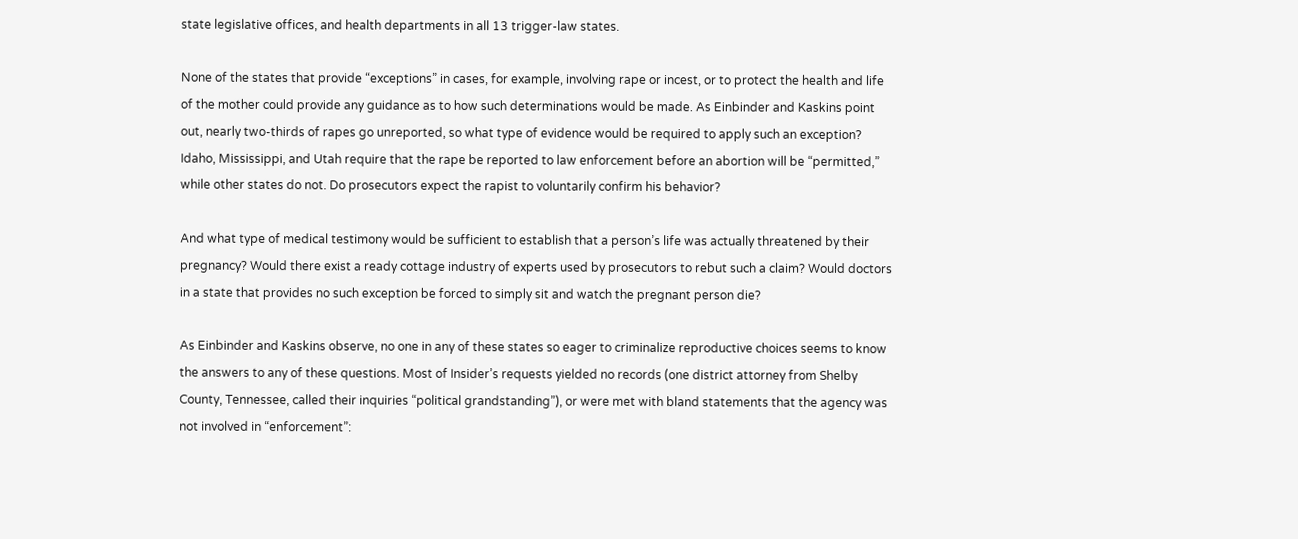state legislative offices, and health departments in all 13 trigger-law states.

None of the states that provide “exceptions” in cases, for example, involving rape or incest, or to protect the health and life of the mother could provide any guidance as to how such determinations would be made. As Einbinder and Kaskins point out, nearly two-thirds of rapes go unreported, so what type of evidence would be required to apply such an exception? Idaho, Mississippi, and Utah require that the rape be reported to law enforcement before an abortion will be “permitted,” while other states do not. Do prosecutors expect the rapist to voluntarily confirm his behavior?

And what type of medical testimony would be sufficient to establish that a person’s life was actually threatened by their pregnancy? Would there exist a ready cottage industry of experts used by prosecutors to rebut such a claim? Would doctors in a state that provides no such exception be forced to simply sit and watch the pregnant person die?

As Einbinder and Kaskins observe, no one in any of these states so eager to criminalize reproductive choices seems to know the answers to any of these questions. Most of Insider’s requests yielded no records (one district attorney from Shelby County, Tennessee, called their inquiries “political grandstanding”), or were met with bland statements that the agency was not involved in “enforcement”: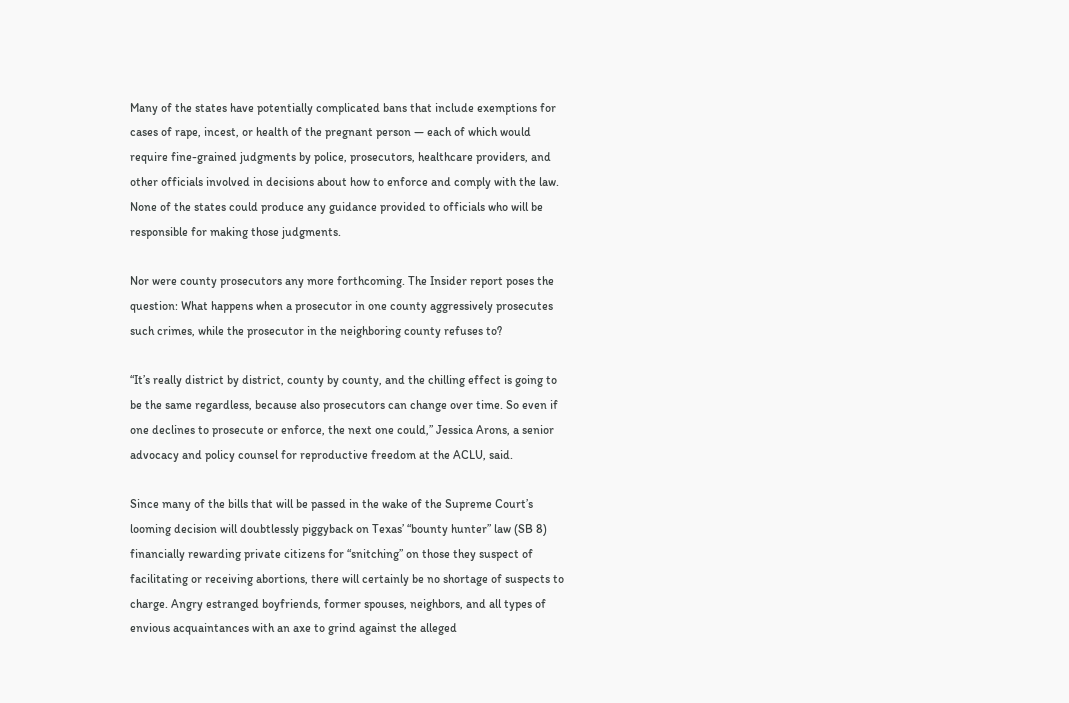Many of the states have potentially complicated bans that include exemptions for cases of rape, incest, or health of the pregnant person — each of which would require fine-grained judgments by police, prosecutors, healthcare providers, and other officials involved in decisions about how to enforce and comply with the law. None of the states could produce any guidance provided to officials who will be responsible for making those judgments.

Nor were county prosecutors any more forthcoming. The Insider report poses the question: What happens when a prosecutor in one county aggressively prosecutes such crimes, while the prosecutor in the neighboring county refuses to?

“It’s really district by district, county by county, and the chilling effect is going to be the same regardless, because also prosecutors can change over time. So even if one declines to prosecute or enforce, the next one could,” Jessica Arons, a senior advocacy and policy counsel for reproductive freedom at the ACLU, said.

Since many of the bills that will be passed in the wake of the Supreme Court’s looming decision will doubtlessly piggyback on Texas’ “bounty hunter” law (SB 8) financially rewarding private citizens for “snitching” on those they suspect of facilitating or receiving abortions, there will certainly be no shortage of suspects to charge. Angry estranged boyfriends, former spouses, neighbors, and all types of envious acquaintances with an axe to grind against the alleged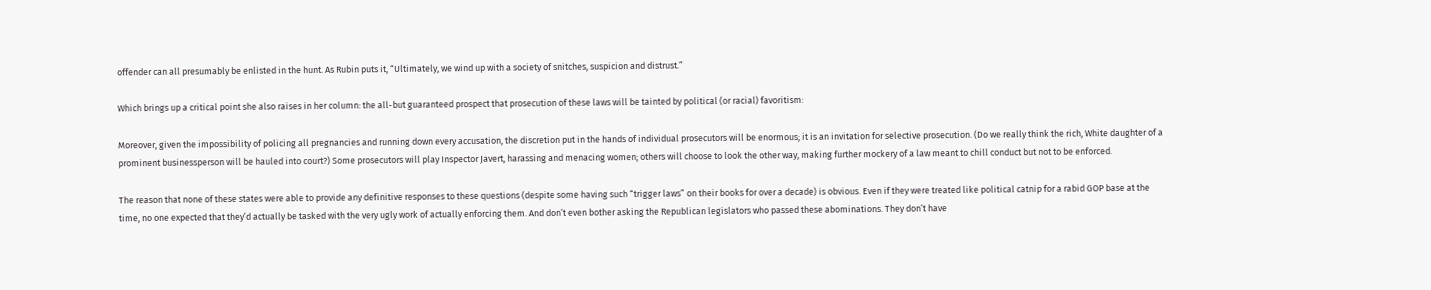offender can all presumably be enlisted in the hunt. As Rubin puts it, “Ultimately, we wind up with a society of snitches, suspicion and distrust.”

Which brings up a critical point she also raises in her column: the all-but guaranteed prospect that prosecution of these laws will be tainted by political (or racial) favoritism:

Moreover, given the impossibility of policing all pregnancies and running down every accusation, the discretion put in the hands of individual prosecutors will be enormous; it is an invitation for selective prosecution. (Do we really think the rich, White daughter of a prominent businessperson will be hauled into court?) Some prosecutors will play Inspector Javert, harassing and menacing women; others will choose to look the other way, making further mockery of a law meant to chill conduct but not to be enforced.

The reason that none of these states were able to provide any definitive responses to these questions (despite some having such “trigger laws” on their books for over a decade) is obvious. Even if they were treated like political catnip for a rabid GOP base at the time, no one expected that they’d actually be tasked with the very ugly work of actually enforcing them. And don’t even bother asking the Republican legislators who passed these abominations. They don’t have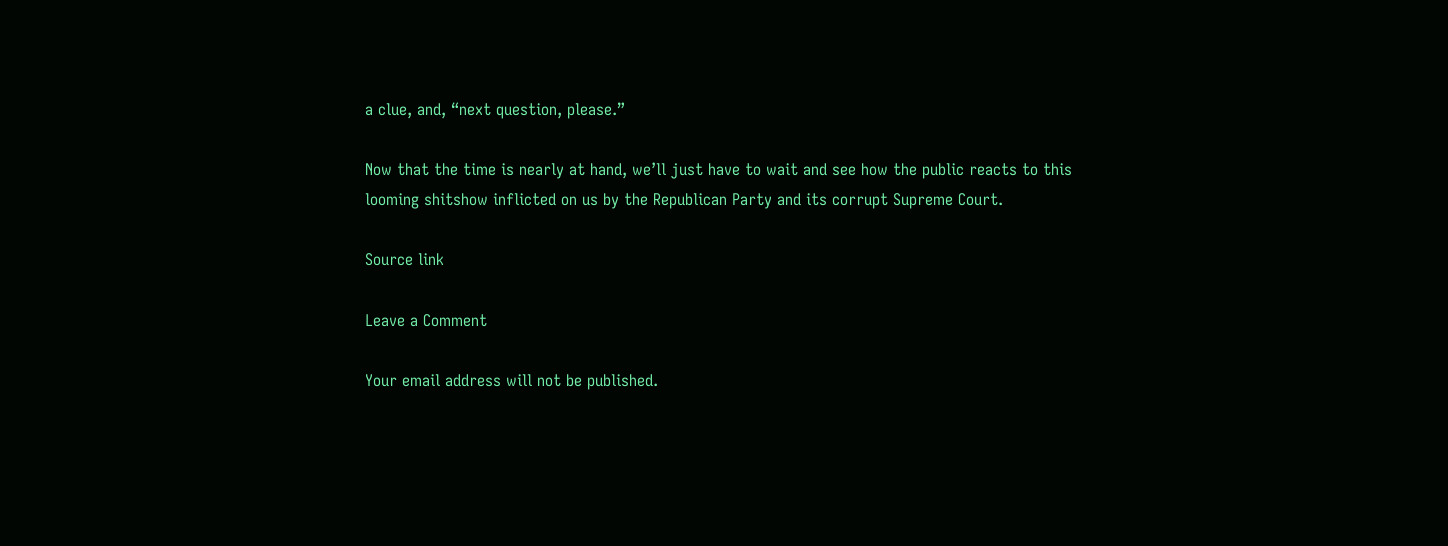a clue, and, “next question, please.”

Now that the time is nearly at hand, we’ll just have to wait and see how the public reacts to this looming shitshow inflicted on us by the Republican Party and its corrupt Supreme Court.

Source link

Leave a Comment

Your email address will not be published.